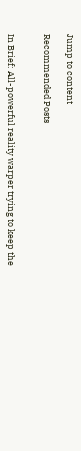Jump to content

Recommended Posts


In Brief: All-powerful reality warper trying to keep the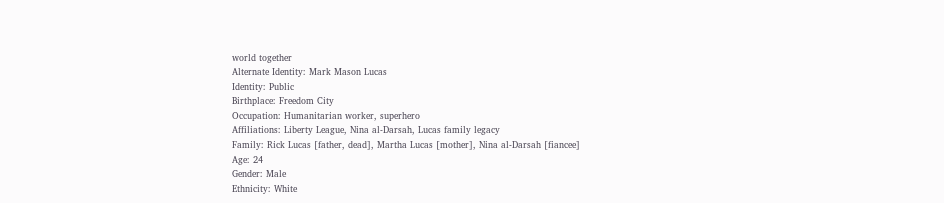world together
Alternate Identity: Mark Mason Lucas
Identity: Public
Birthplace: Freedom City
Occupation: Humanitarian worker, superhero
Affiliations: Liberty League, Nina al-Darsah, Lucas family legacy
Family: Rick Lucas [father, dead], Martha Lucas [mother], Nina al-Darsah [fiancee]
Age: 24
Gender: Male
Ethnicity: White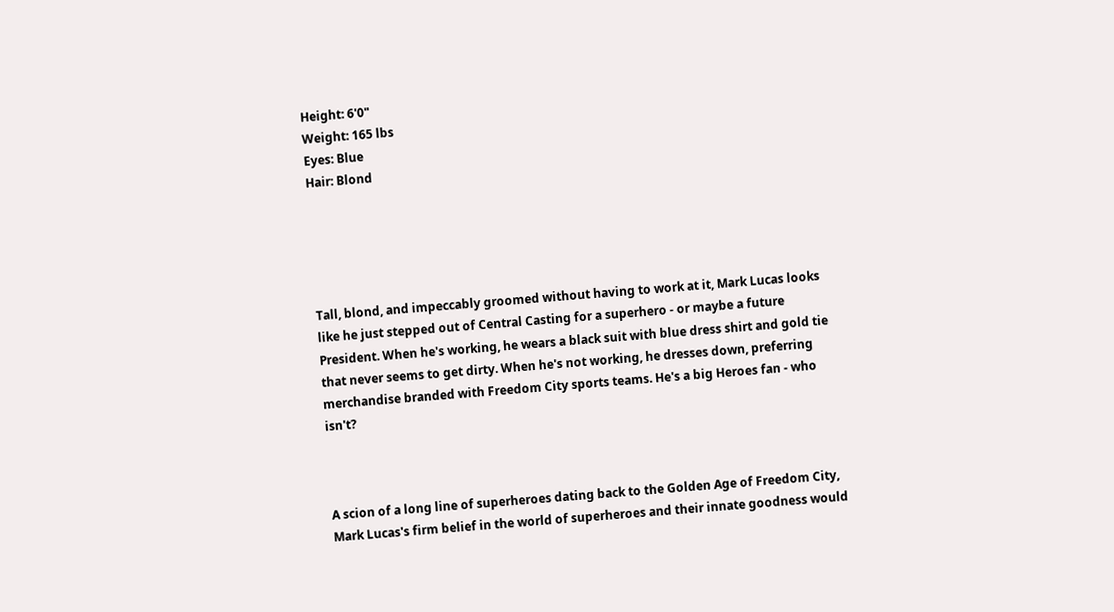Height: 6'0"
Weight: 165 lbs
Eyes: Blue
Hair: Blond





Tall, blond, and impeccably groomed without having to work at it, Mark Lucas looks like he just stepped out of Central Casting for a superhero - or maybe a future President. When he's working, he wears a black suit with blue dress shirt and gold tie that never seems to get dirty. When he's not working, he dresses down, preferring merchandise branded with Freedom City sports teams. He's a big Heroes fan - who isn't?



A scion of a long line of superheroes dating back to the Golden Age of Freedom City, Mark Lucas's firm belief in the world of superheroes and their innate goodness would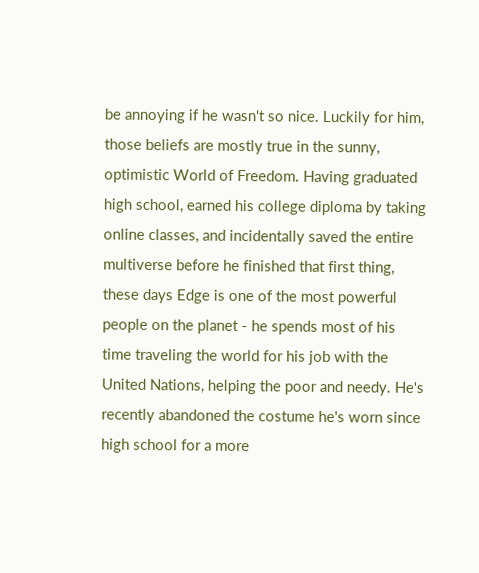be annoying if he wasn't so nice. Luckily for him, those beliefs are mostly true in the sunny, optimistic World of Freedom. Having graduated high school, earned his college diploma by taking online classes, and incidentally saved the entire multiverse before he finished that first thing, these days Edge is one of the most powerful people on the planet - he spends most of his time traveling the world for his job with the United Nations, helping the poor and needy. He's recently abandoned the costume he's worn since high school for a more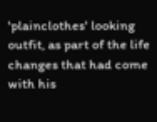'plainclothes' looking outfit, as part of the life changes that had come with his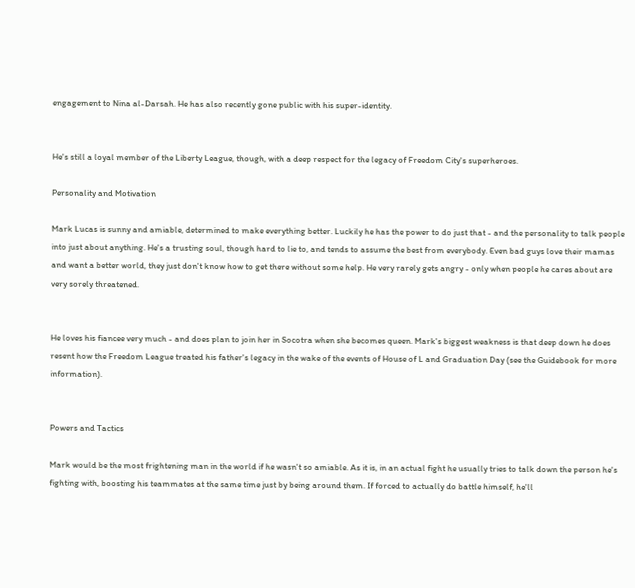engagement to Nina al-Darsah. He has also recently gone public with his super-identity.


He's still a loyal member of the Liberty League, though, with a deep respect for the legacy of Freedom City's superheroes.

Personality and Motivation

Mark Lucas is sunny and amiable, determined to make everything better. Luckily he has the power to do just that - and the personality to talk people into just about anything. He's a trusting soul, though hard to lie to, and tends to assume the best from everybody. Even bad guys love their mamas and want a better world, they just don't know how to get there without some help. He very rarely gets angry - only when people he cares about are very sorely threatened.


He loves his fiancee very much - and does plan to join her in Socotra when she becomes queen. Mark's biggest weakness is that deep down he does resent how the Freedom League treated his father's legacy in the wake of the events of House of L and Graduation Day (see the Guidebook for more information).


Powers and Tactics

Mark would be the most frightening man in the world if he wasn't so amiable. As it is, in an actual fight he usually tries to talk down the person he's fighting with, boosting his teammates at the same time just by being around them. If forced to actually do battle himself, he'll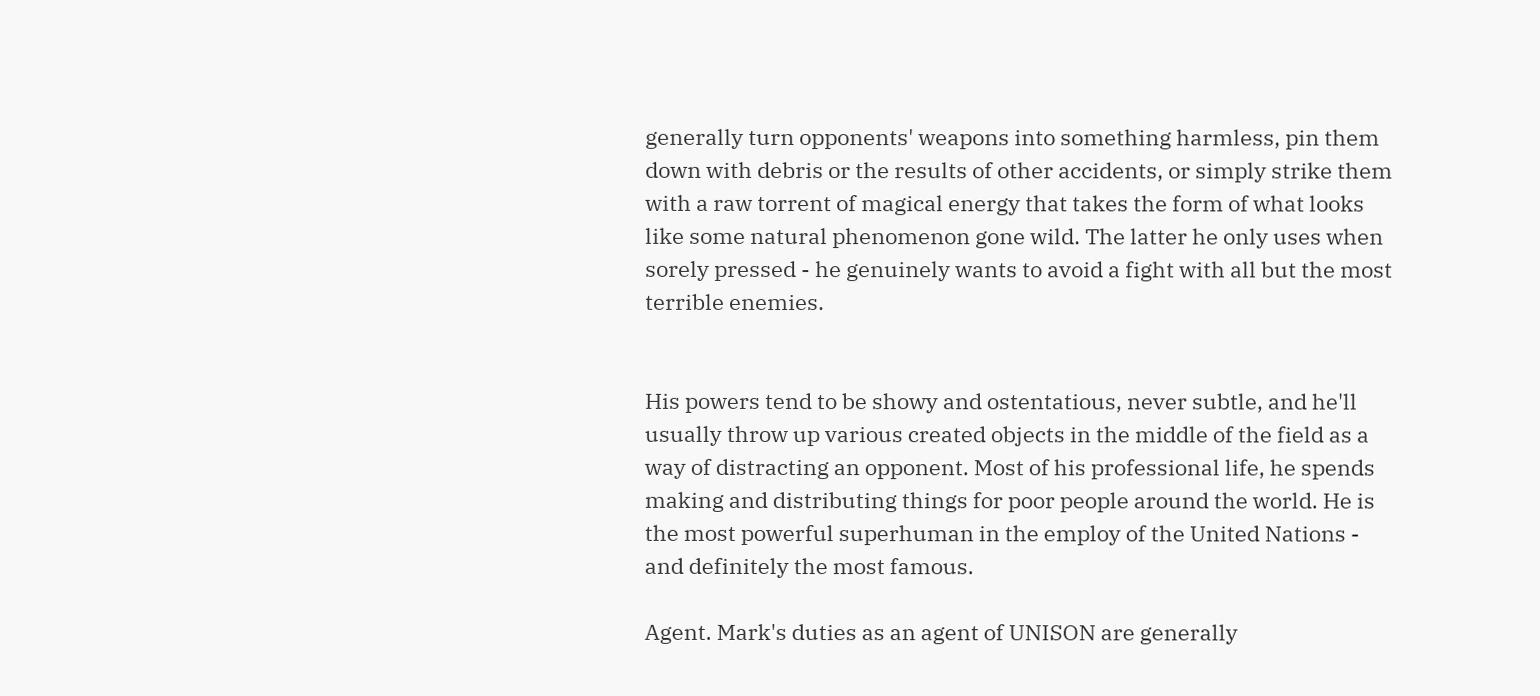generally turn opponents' weapons into something harmless, pin them down with debris or the results of other accidents, or simply strike them with a raw torrent of magical energy that takes the form of what looks like some natural phenomenon gone wild. The latter he only uses when sorely pressed - he genuinely wants to avoid a fight with all but the most terrible enemies.


His powers tend to be showy and ostentatious, never subtle, and he'll usually throw up various created objects in the middle of the field as a way of distracting an opponent. Most of his professional life, he spends making and distributing things for poor people around the world. He is the most powerful superhuman in the employ of the United Nations - and definitely the most famous.

Agent. Mark's duties as an agent of UNISON are generally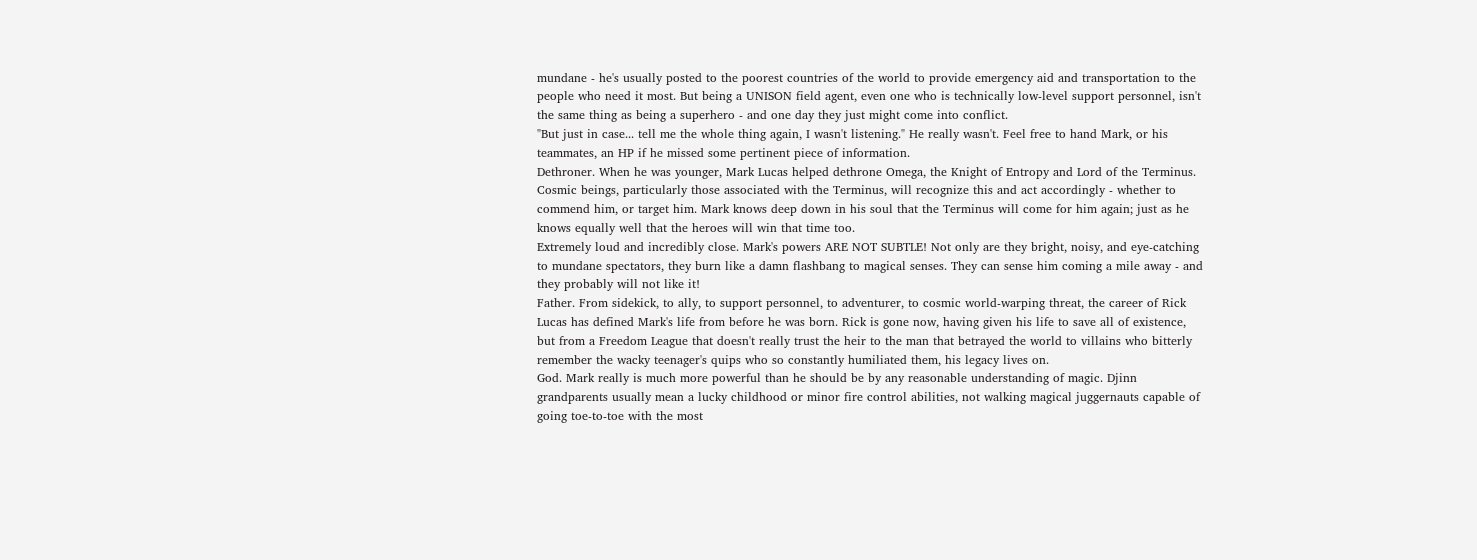mundane - he's usually posted to the poorest countries of the world to provide emergency aid and transportation to the people who need it most. But being a UNISON field agent, even one who is technically low-level support personnel, isn't the same thing as being a superhero - and one day they just might come into conflict.
"But just in case... tell me the whole thing again, I wasn't listening." He really wasn't. Feel free to hand Mark, or his teammates, an HP if he missed some pertinent piece of information.
Dethroner. When he was younger, Mark Lucas helped dethrone Omega, the Knight of Entropy and Lord of the Terminus. Cosmic beings, particularly those associated with the Terminus, will recognize this and act accordingly - whether to commend him, or target him. Mark knows deep down in his soul that the Terminus will come for him again; just as he knows equally well that the heroes will win that time too.
Extremely loud and incredibly close. Mark's powers ARE NOT SUBTLE! Not only are they bright, noisy, and eye-catching to mundane spectators, they burn like a damn flashbang to magical senses. They can sense him coming a mile away - and they probably will not like it!
Father. From sidekick, to ally, to support personnel, to adventurer, to cosmic world-warping threat, the career of Rick Lucas has defined Mark's life from before he was born. Rick is gone now, having given his life to save all of existence, but from a Freedom League that doesn't really trust the heir to the man that betrayed the world to villains who bitterly remember the wacky teenager's quips who so constantly humiliated them, his legacy lives on.
God. Mark really is much more powerful than he should be by any reasonable understanding of magic. Djinn grandparents usually mean a lucky childhood or minor fire control abilities, not walking magical juggernauts capable of going toe-to-toe with the most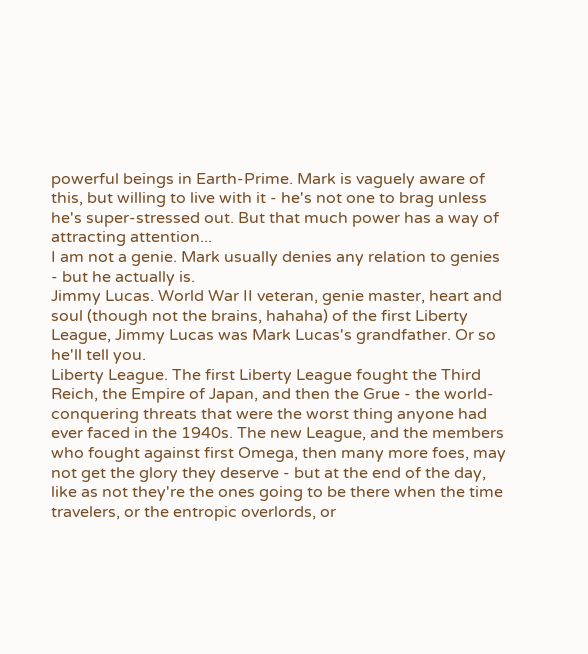powerful beings in Earth-Prime. Mark is vaguely aware of this, but willing to live with it - he's not one to brag unless he's super-stressed out. But that much power has a way of attracting attention...
I am not a genie. Mark usually denies any relation to genies - but he actually is.
Jimmy Lucas. World War II veteran, genie master, heart and soul (though not the brains, hahaha) of the first Liberty League, Jimmy Lucas was Mark Lucas's grandfather. Or so he'll tell you.
Liberty League. The first Liberty League fought the Third Reich, the Empire of Japan, and then the Grue - the world-conquering threats that were the worst thing anyone had ever faced in the 1940s. The new League, and the members who fought against first Omega, then many more foes, may not get the glory they deserve - but at the end of the day, like as not they're the ones going to be there when the time travelers, or the entropic overlords, or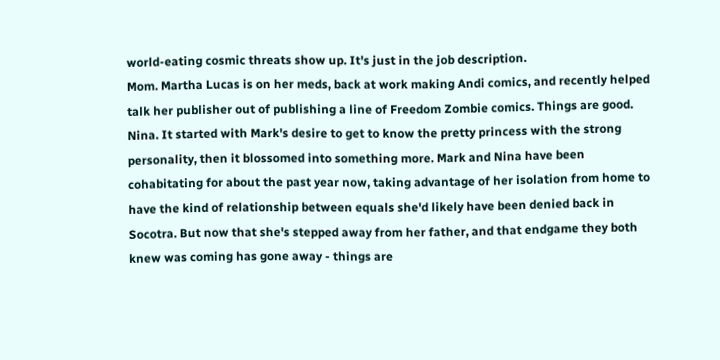world-eating cosmic threats show up. It's just in the job description.
Mom. Martha Lucas is on her meds, back at work making Andi comics, and recently helped talk her publisher out of publishing a line of Freedom Zombie comics. Things are good.
Nina. It started with Mark's desire to get to know the pretty princess with the strong personality, then it blossomed into something more. Mark and Nina have been cohabitating for about the past year now, taking advantage of her isolation from home to have the kind of relationship between equals she'd likely have been denied back in Socotra. But now that she's stepped away from her father, and that endgame they both knew was coming has gone away - things are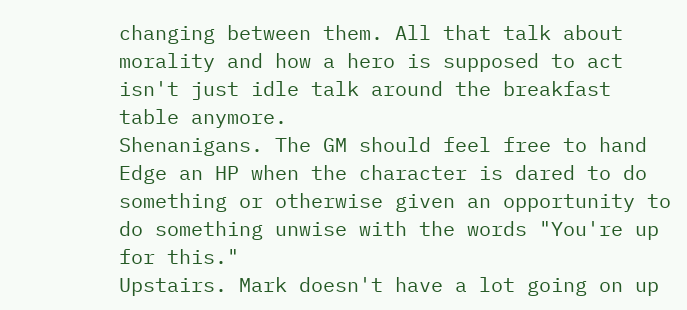changing between them. All that talk about morality and how a hero is supposed to act isn't just idle talk around the breakfast table anymore.
Shenanigans. The GM should feel free to hand Edge an HP when the character is dared to do something or otherwise given an opportunity to do something unwise with the words "You're up for this."
Upstairs. Mark doesn't have a lot going on up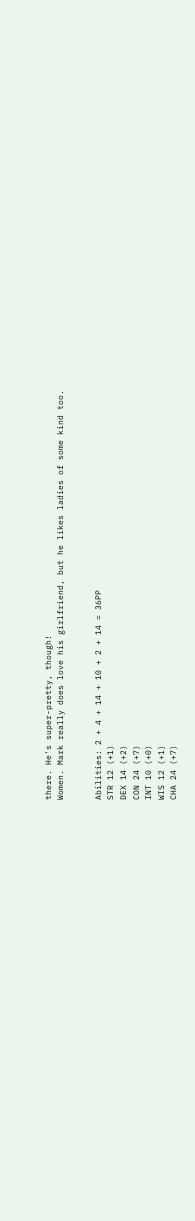there. He's super-pretty, though!
Women. Mark really does love his girlfriend, but he likes ladies of some kind too.


Abilities: 2 + 4 + 14 + 10 + 2 + 14 = 36PP
STR 12 (+1)
DEX 14 (+2)
CON 24 (+7)
INT 10 (+0)
WIS 12 (+1)
CHA 24 (+7)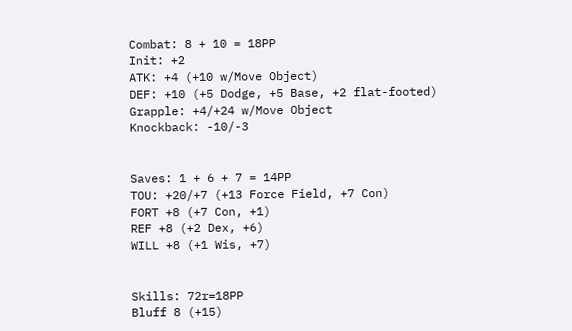Combat: 8 + 10 = 18PP
Init: +2
ATK: +4 (+10 w/Move Object)
DEF: +10 (+5 Dodge, +5 Base, +2 flat-footed)
Grapple: +4/+24 w/Move Object
Knockback: -10/-3


Saves: 1 + 6 + 7 = 14PP
TOU: +20/+7 (+13 Force Field, +7 Con)
FORT +8 (+7 Con, +1)
REF +8 (+2 Dex, +6)
WILL +8 (+1 Wis, +7)


Skills: 72r=18PP
Bluff 8 (+15)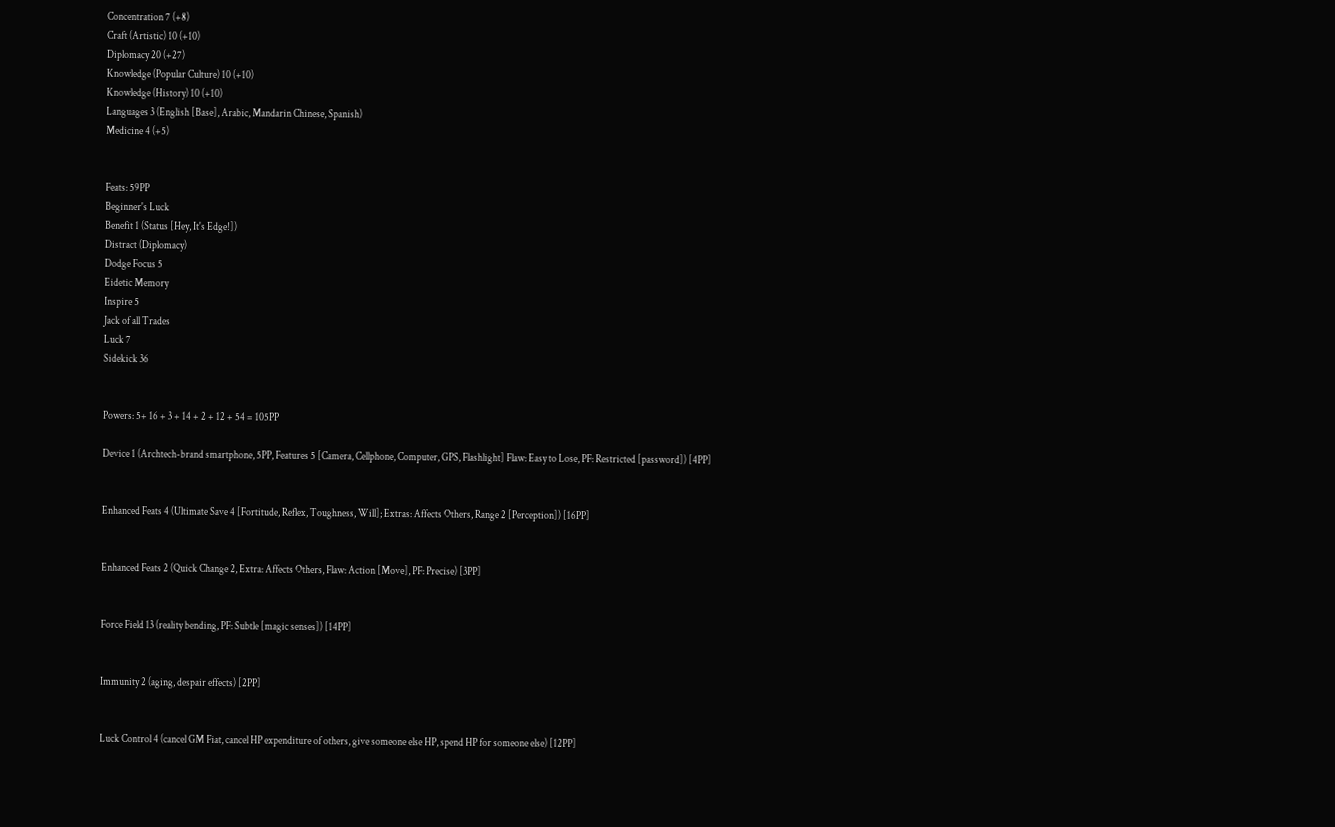Concentration 7 (+8)
Craft (Artistic) 10 (+10)
Diplomacy 20 (+27)
Knowledge (Popular Culture) 10 (+10)
Knowledge (History) 10 (+10)
Languages 3 (English [Base], Arabic, Mandarin Chinese, Spanish)
Medicine 4 (+5)


Feats: 59PP
Beginner's Luck
Benefit 1 (Status [Hey, It's Edge!])
Distract (Diplomacy)
Dodge Focus 5
Eidetic Memory
Inspire 5
Jack of all Trades
Luck 7
Sidekick 36


Powers: 5+ 16 + 3 + 14 + 2 + 12 + 54 = 105PP

Device 1 (Archtech-brand smartphone, 5PP, Features 5 [Camera, Cellphone, Computer, GPS, Flashlight] Flaw: Easy to Lose, PF: Restricted [password]) [4PP]


Enhanced Feats 4 (Ultimate Save 4 [Fortitude, Reflex, Toughness, Will]; Extras: Affects Others, Range 2 [Perception]) [16PP]


Enhanced Feats 2 (Quick Change 2, Extra: Affects Others, Flaw: Action [Move], PF: Precise) [3PP]


Force Field 13 (reality bending, PF: Subtle [magic senses]) [14PP]


Immunity 2 (aging, despair effects) [2PP]


Luck Control 4 (cancel GM Fiat, cancel HP expenditure of others, give someone else HP, spend HP for someone else) [12PP]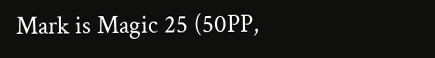Mark is Magic 25 (50PP,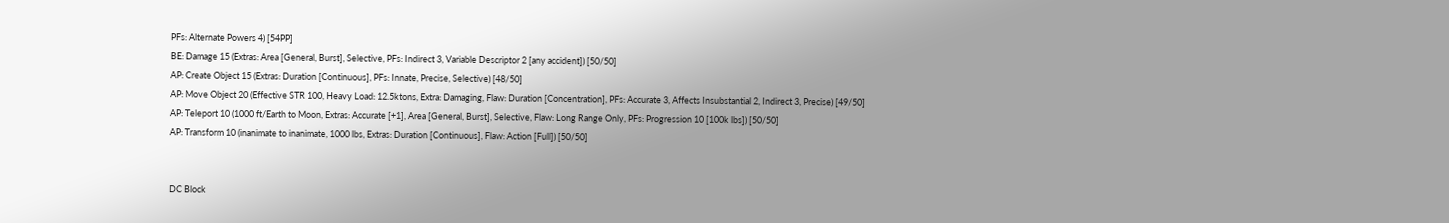PFs: Alternate Powers 4) [54PP]
BE: Damage 15 (Extras: Area [General, Burst], Selective, PFs: Indirect 3, Variable Descriptor 2 [any accident]) [50/50]
AP: Create Object 15 (Extras: Duration [Continuous], PFs: Innate, Precise, Selective) [48/50]
AP: Move Object 20 (Effective STR 100, Heavy Load: 12.5ktons, Extra: Damaging, Flaw: Duration [Concentration], PFs: Accurate 3, Affects Insubstantial 2, Indirect 3, Precise) [49/50]
AP: Teleport 10 (1000 ft/Earth to Moon, Extras: Accurate [+1], Area [General, Burst], Selective, Flaw: Long Range Only, PFs: Progression 10 [100k lbs]) [50/50]
AP: Transform 10 (inanimate to inanimate, 1000 lbs, Extras: Duration [Continuous], Flaw: Action [Full]) [50/50]


DC Block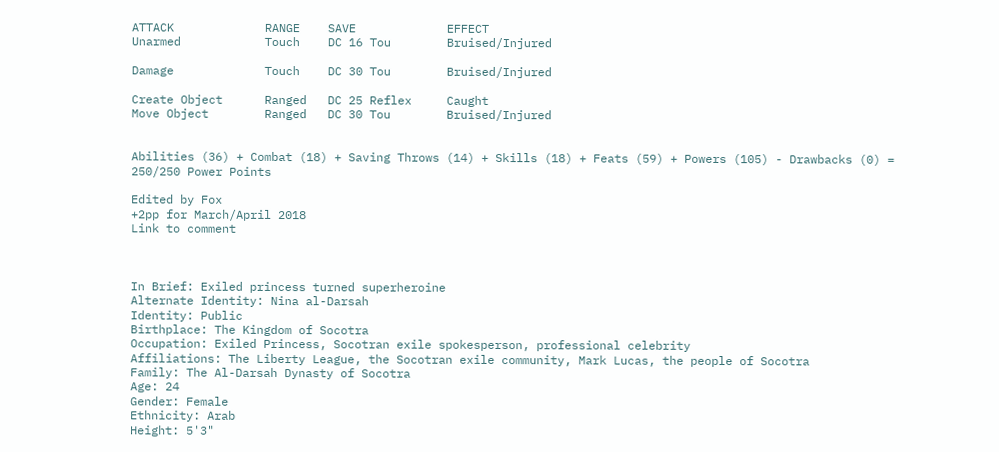ATTACK             RANGE    SAVE             EFFECT
Unarmed            Touch    DC 16 Tou        Bruised/Injured

Damage             Touch    DC 30 Tou        Bruised/Injured

Create Object      Ranged   DC 25 Reflex     Caught
Move Object        Ranged   DC 30 Tou        Bruised/Injured


Abilities (36) + Combat (18) + Saving Throws (14) + Skills (18) + Feats (59) + Powers (105) - Drawbacks (0) = 250/250 Power Points

Edited by Fox
+2pp for March/April 2018
Link to comment



In Brief: Exiled princess turned superheroine
Alternate Identity: Nina al-Darsah
Identity: Public
Birthplace: The Kingdom of Socotra
Occupation: Exiled Princess, Socotran exile spokesperson, professional celebrity
Affiliations: The Liberty League, the Socotran exile community, Mark Lucas, the people of Socotra
Family: The Al-Darsah Dynasty of Socotra
Age: 24
Gender: Female
Ethnicity: Arab
Height: 5'3"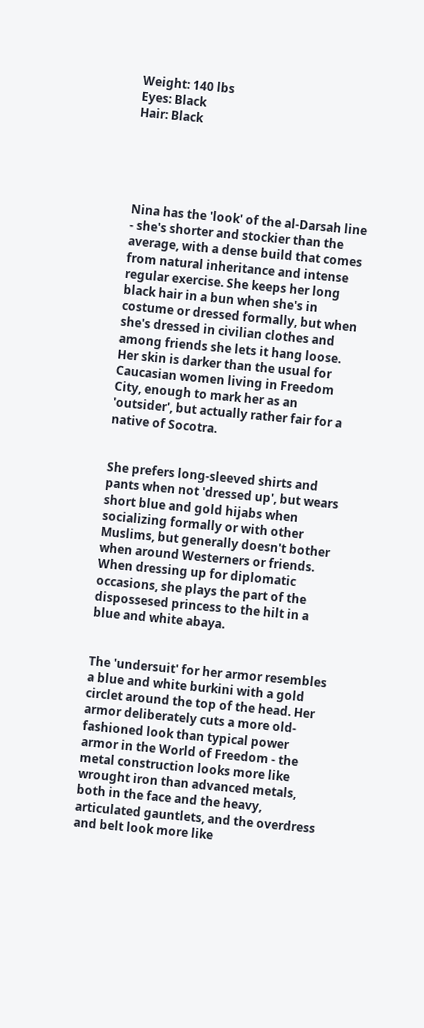Weight: 140 lbs
Eyes: Black
Hair: Black





Nina has the 'look' of the al-Darsah line - she's shorter and stockier than the average, with a dense build that comes from natural inheritance and intense regular exercise. She keeps her long black hair in a bun when she's in costume or dressed formally, but when she's dressed in civilian clothes and among friends she lets it hang loose. Her skin is darker than the usual for Caucasian women living in Freedom City, enough to mark her as an 'outsider', but actually rather fair for a native of Socotra.


She prefers long-sleeved shirts and pants when not 'dressed up', but wears short blue and gold hijabs when socializing formally or with other Muslims, but generally doesn't bother when around Westerners or friends. When dressing up for diplomatic occasions, she plays the part of the dispossesed princess to the hilt in a blue and white abaya.


The 'undersuit' for her armor resembles a blue and white burkini with a gold circlet around the top of the head. Her armor deliberately cuts a more old-fashioned look than typical power armor in the World of Freedom - the metal construction looks more like wrought iron than advanced metals, both in the face and the heavy, articulated gauntlets, and the overdress and belt look more like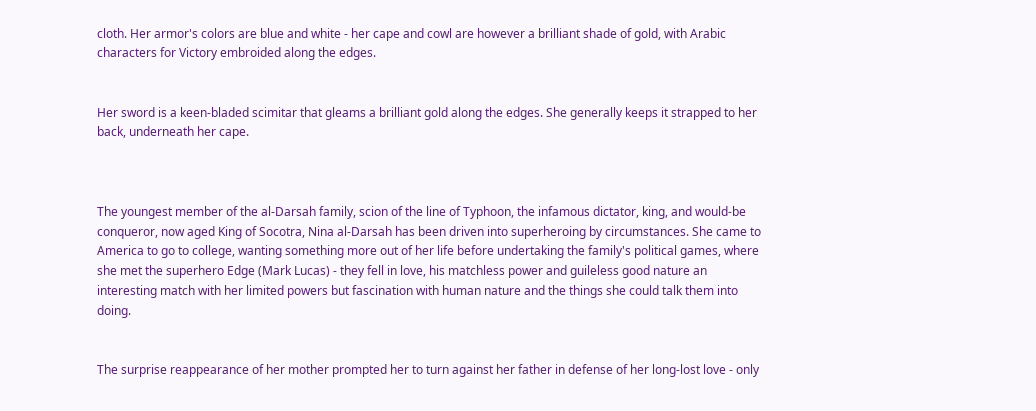cloth. Her armor's colors are blue and white - her cape and cowl are however a brilliant shade of gold, with Arabic characters for Victory embroided along the edges.


Her sword is a keen-bladed scimitar that gleams a brilliant gold along the edges. She generally keeps it strapped to her back, underneath her cape.



The youngest member of the al-Darsah family, scion of the line of Typhoon, the infamous dictator, king, and would-be conqueror, now aged King of Socotra, Nina al-Darsah has been driven into superheroing by circumstances. She came to America to go to college, wanting something more out of her life before undertaking the family's political games, where she met the superhero Edge (Mark Lucas) - they fell in love, his matchless power and guileless good nature an interesting match with her limited powers but fascination with human nature and the things she could talk them into doing.


The surprise reappearance of her mother prompted her to turn against her father in defense of her long-lost love - only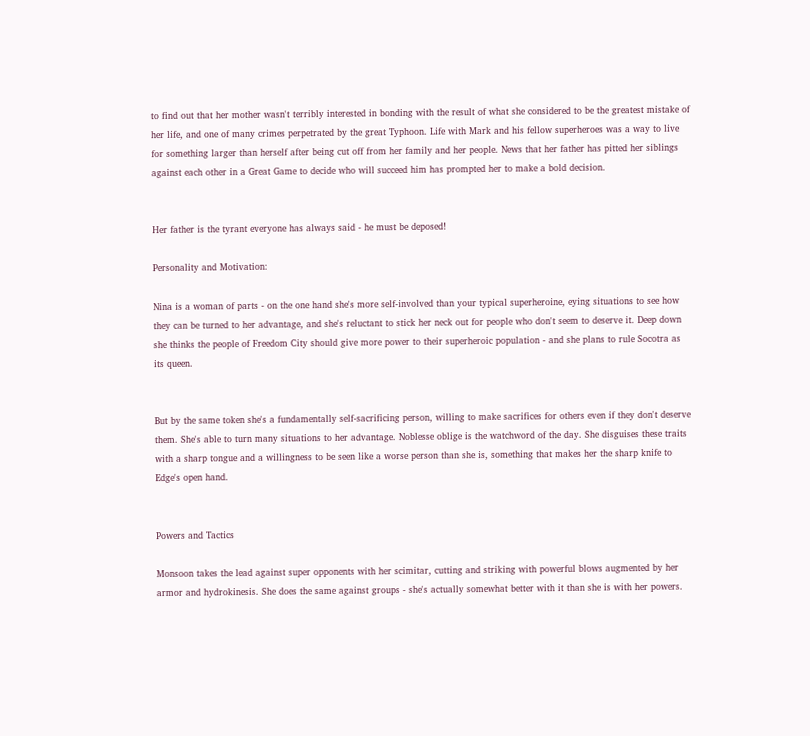to find out that her mother wasn't terribly interested in bonding with the result of what she considered to be the greatest mistake of her life, and one of many crimes perpetrated by the great Typhoon. Life with Mark and his fellow superheroes was a way to live for something larger than herself after being cut off from her family and her people. News that her father has pitted her siblings against each other in a Great Game to decide who will succeed him has prompted her to make a bold decision.


Her father is the tyrant everyone has always said - he must be deposed!

Personality and Motivation:

Nina is a woman of parts - on the one hand she's more self-involved than your typical superheroine, eying situations to see how they can be turned to her advantage, and she's reluctant to stick her neck out for people who don't seem to deserve it. Deep down she thinks the people of Freedom City should give more power to their superheroic population - and she plans to rule Socotra as its queen.


But by the same token she's a fundamentally self-sacrificing person, willing to make sacrifices for others even if they don't deserve them. She's able to turn many situations to her advantage. Noblesse oblige is the watchword of the day. She disguises these traits with a sharp tongue and a willingness to be seen like a worse person than she is, something that makes her the sharp knife to Edge's open hand.


Powers and Tactics

Monsoon takes the lead against super opponents with her scimitar, cutting and striking with powerful blows augmented by her armor and hydrokinesis. She does the same against groups - she's actually somewhat better with it than she is with her powers.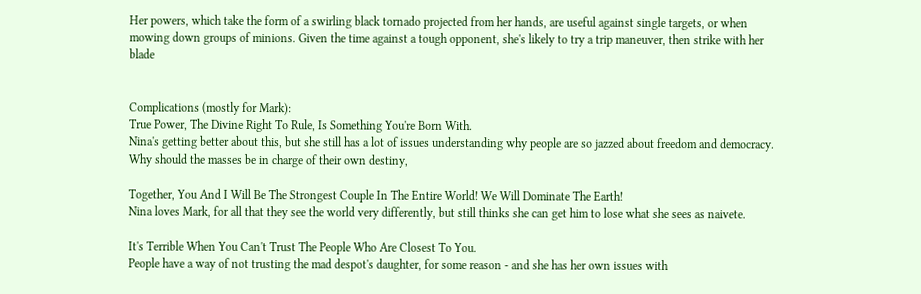Her powers, which take the form of a swirling black tornado projected from her hands, are useful against single targets, or when mowing down groups of minions. Given the time against a tough opponent, she's likely to try a trip maneuver, then strike with her blade


Complications (mostly for Mark):
True Power, The Divine Right To Rule, Is Something You're Born With.
Nina's getting better about this, but she still has a lot of issues understanding why people are so jazzed about freedom and democracy. Why should the masses be in charge of their own destiny,

Together, You And I Will Be The Strongest Couple In The Entire World! We Will Dominate The Earth!
Nina loves Mark, for all that they see the world very differently, but still thinks she can get him to lose what she sees as naivete.

It's Terrible When You Can't Trust The People Who Are Closest To You.
People have a way of not trusting the mad despot's daughter, for some reason - and she has her own issues with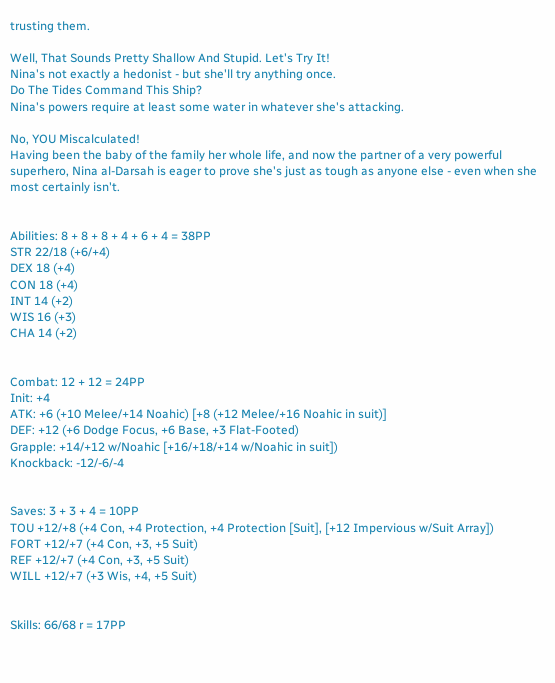trusting them.

Well, That Sounds Pretty Shallow And Stupid. Let's Try It!
Nina's not exactly a hedonist - but she'll try anything once.
Do The Tides Command This Ship?
Nina's powers require at least some water in whatever she's attacking.

No, YOU Miscalculated!
Having been the baby of the family her whole life, and now the partner of a very powerful superhero, Nina al-Darsah is eager to prove she's just as tough as anyone else - even when she most certainly isn't.


Abilities: 8 + 8 + 8 + 4 + 6 + 4 = 38PP
STR 22/18 (+6/+4)
DEX 18 (+4)
CON 18 (+4)
INT 14 (+2)
WIS 16 (+3)
CHA 14 (+2)


Combat: 12 + 12 = 24PP
Init: +4
ATK: +6 (+10 Melee/+14 Noahic) [+8 (+12 Melee/+16 Noahic in suit)]
DEF: +12 (+6 Dodge Focus, +6 Base, +3 Flat-Footed)
Grapple: +14/+12 w/Noahic [+16/+18/+14 w/Noahic in suit])
Knockback: -12/-6/-4


Saves: 3 + 3 + 4 = 10PP
TOU +12/+8 (+4 Con, +4 Protection, +4 Protection [Suit], [+12 Impervious w/Suit Array])
FORT +12/+7 (+4 Con, +3, +5 Suit)
REF +12/+7 (+4 Con, +3, +5 Suit)
WILL +12/+7 (+3 Wis, +4, +5 Suit)


Skills: 66/68 r = 17PP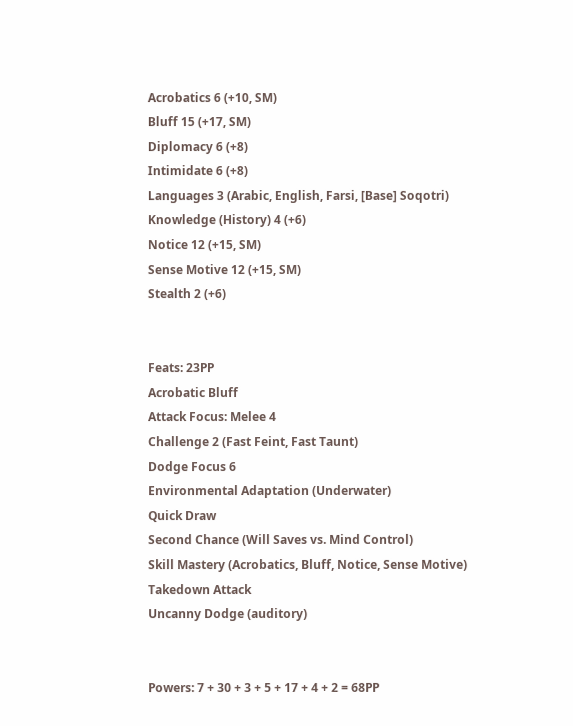Acrobatics 6 (+10, SM)
Bluff 15 (+17, SM)
Diplomacy 6 (+8)
Intimidate 6 (+8)
Languages 3 (Arabic, English, Farsi, [Base] Soqotri)
Knowledge (History) 4 (+6)
Notice 12 (+15, SM)
Sense Motive 12 (+15, SM)
Stealth 2 (+6)


Feats: 23PP
Acrobatic Bluff
Attack Focus: Melee 4
Challenge 2 (Fast Feint, Fast Taunt)
Dodge Focus 6
Environmental Adaptation (Underwater)
Quick Draw
Second Chance (Will Saves vs. Mind Control)
Skill Mastery (Acrobatics, Bluff, Notice, Sense Motive)
Takedown Attack
Uncanny Dodge (auditory)


Powers: 7 + 30 + 3 + 5 + 17 + 4 + 2 = 68PP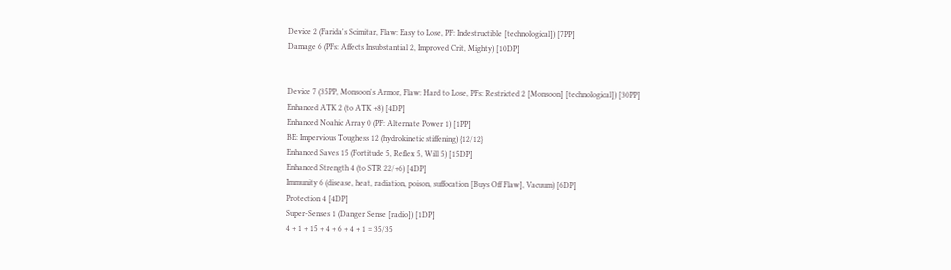Device 2 (Farida's Scimitar, Flaw: Easy to Lose, PF: Indestructible [technological]) [7PP]
Damage 6 (PFs: Affects Insubstantial 2, Improved Crit, Mighty) [10DP]


Device 7 (35PP, Monsoon's Armor, Flaw: Hard to Lose, PFs: Restricted 2 [Monsoon] [technological]) [30PP]
Enhanced ATK 2 (to ATK +8) [4DP]
Enhanced Noahic Array 0 (PF: Alternate Power 1) [1PP]
BE: Impervious Toughess 12 (hydrokinetic stiffening) {12/12}
Enhanced Saves 15 (Fortitude 5, Reflex 5, Will 5) [15DP]
Enhanced Strength 4 (to STR 22/+6) [4DP]
Immunity 6 (disease, heat, radiation, poison, suffocation [Buys Off Flaw], Vacuum) [6DP]
Protection 4 [4DP]
Super-Senses 1 (Danger Sense [radio]) [1DP]
4 + 1 + 15 + 4 + 6 + 4 + 1 = 35/35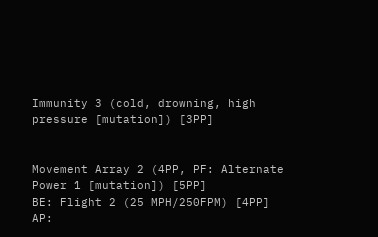Immunity 3 (cold, drowning, high pressure [mutation]) [3PP]


Movement Array 2 (4PP, PF: Alternate Power 1 [mutation]) [5PP]
BE: Flight 2 (25 MPH/250FPM) [4PP]
AP: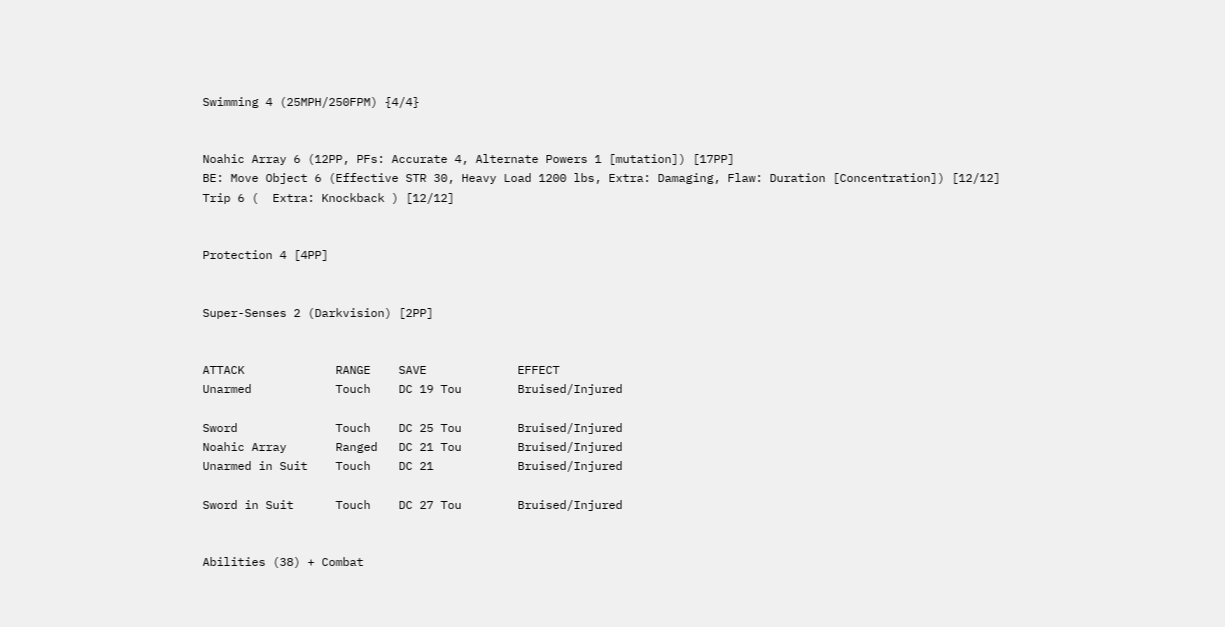Swimming 4 (25MPH/250FPM) {4/4}


Noahic Array 6 (12PP, PFs: Accurate 4, Alternate Powers 1 [mutation]) [17PP]
BE: Move Object 6 (Effective STR 30, Heavy Load 1200 lbs, Extra: Damaging, Flaw: Duration [Concentration]) [12/12]
Trip 6 (  Extra: Knockback ) [12/12]


Protection 4 [4PP]


Super-Senses 2 (Darkvision) [2PP]


ATTACK             RANGE    SAVE             EFFECT
Unarmed            Touch    DC 19 Tou        Bruised/Injured

Sword              Touch    DC 25 Tou        Bruised/Injured
Noahic Array       Ranged   DC 21 Tou        Bruised/Injured
Unarmed in Suit    Touch    DC 21            Bruised/Injured

Sword in Suit      Touch    DC 27 Tou        Bruised/Injured


Abilities (38) + Combat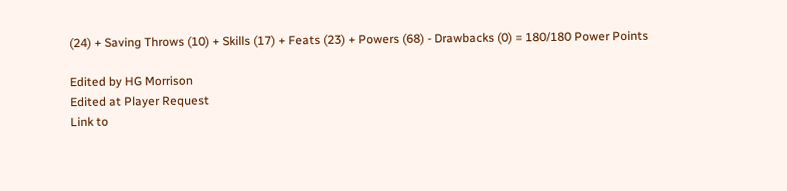(24) + Saving Throws (10) + Skills (17) + Feats (23) + Powers (68) - Drawbacks (0) = 180/180 Power Points

Edited by HG Morrison
Edited at Player Request
Link to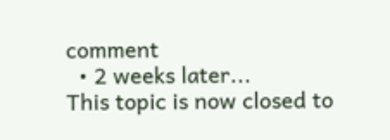comment
  • 2 weeks later...
This topic is now closed to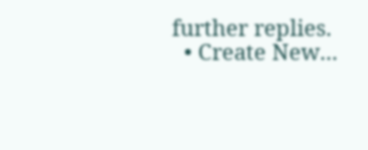further replies.
  • Create New...